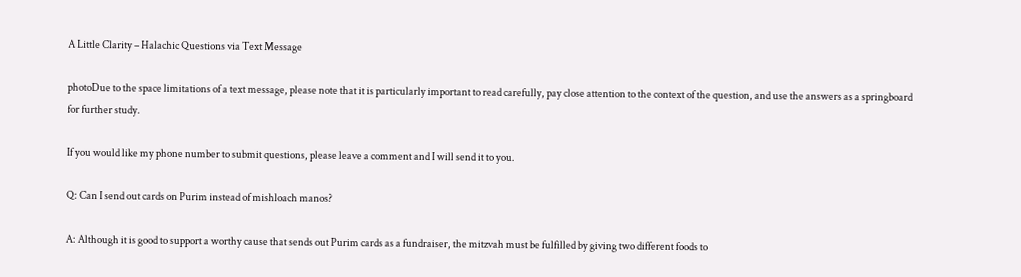A Little Clarity – Halachic Questions via Text Message

photoDue to the space limitations of a text message, please note that it is particularly important to read carefully, pay close attention to the context of the question, and use the answers as a springboard for further study.

If you would like my phone number to submit questions, please leave a comment and I will send it to you.

Q: Can I send out cards on Purim instead of mishloach manos?

A: Although it is good to support a worthy cause that sends out Purim cards as a fundraiser, the mitzvah must be fulfilled by giving two different foods to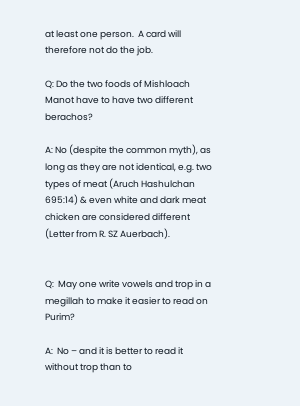at least one person.  A card will therefore not do the job.

Q: Do the two foods of Mishloach Manot have to have two different berachos?

A: No (despite the common myth), as long as they are not identical, e.g. two types of meat (Aruch Hashulchan 695:14) & even white and dark meat chicken are considered different (Letter from R. SZ Auerbach).


Q:  May one write vowels and trop in a megillah to make it easier to read on Purim?

A:  No – and it is better to read it without trop than to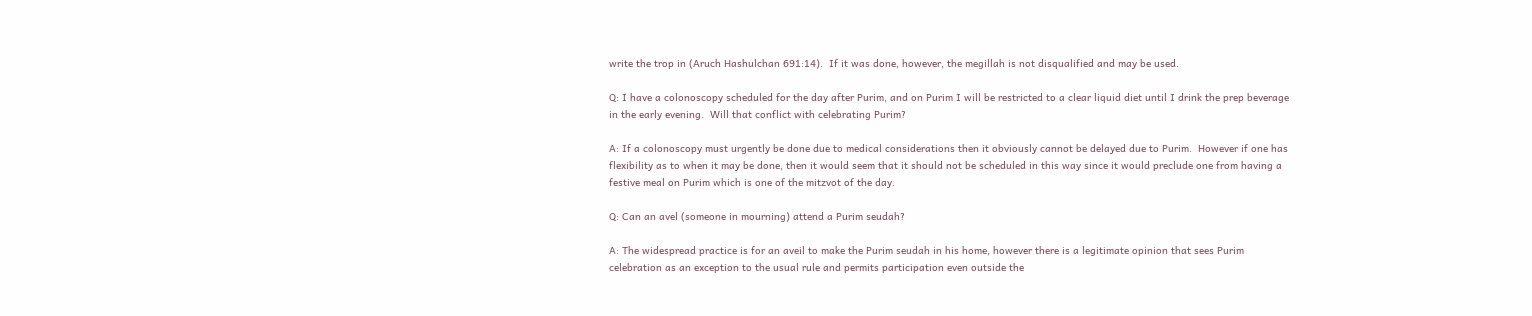write the trop in (Aruch Hashulchan 691:14).  If it was done, however, the megillah is not disqualified and may be used.

Q: I have a colonoscopy scheduled for the day after Purim, and on Purim I will be restricted to a clear liquid diet until I drink the prep beverage in the early evening.  Will that conflict with celebrating Purim?

A: If a colonoscopy must urgently be done due to medical considerations then it obviously cannot be delayed due to Purim.  However if one has flexibility as to when it may be done, then it would seem that it should not be scheduled in this way since it would preclude one from having a festive meal on Purim which is one of the mitzvot of the day.

Q: Can an avel (someone in mourning) attend a Purim seudah?

A: The widespread practice is for an aveil to make the Purim seudah in his home, however there is a legitimate opinion that sees Purim celebration as an exception to the usual rule and permits participation even outside the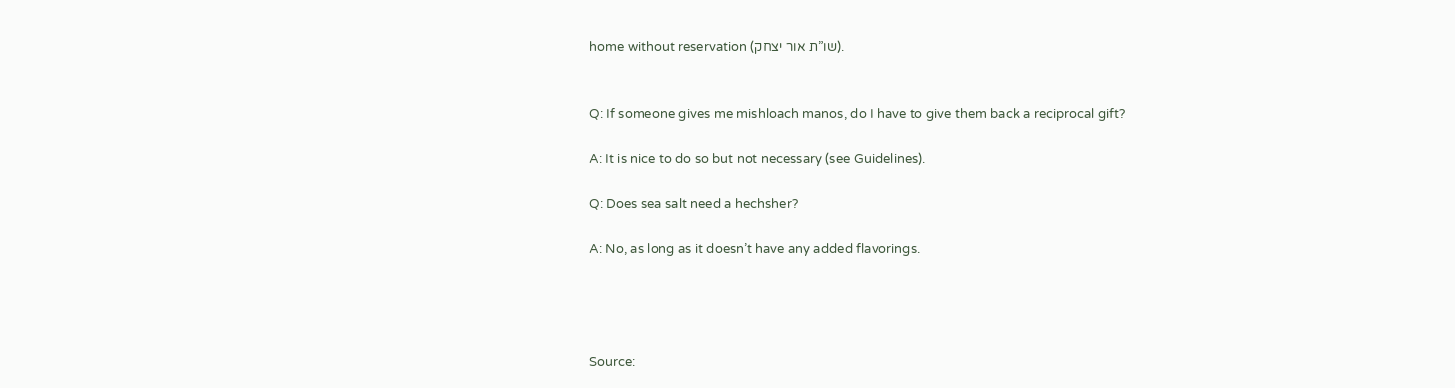home without reservation (שו”ת אור יצחק).


Q: If someone gives me mishloach manos, do I have to give them back a reciprocal gift?

A: It is nice to do so but not necessary (see Guidelines).

Q: Does sea salt need a hechsher?

A: No, as long as it doesn’t have any added flavorings.




Source: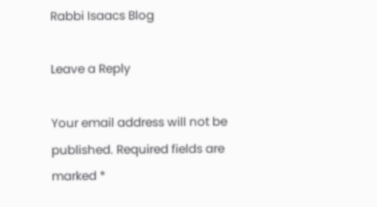Rabbi Isaacs Blog

Leave a Reply

Your email address will not be published. Required fields are marked *